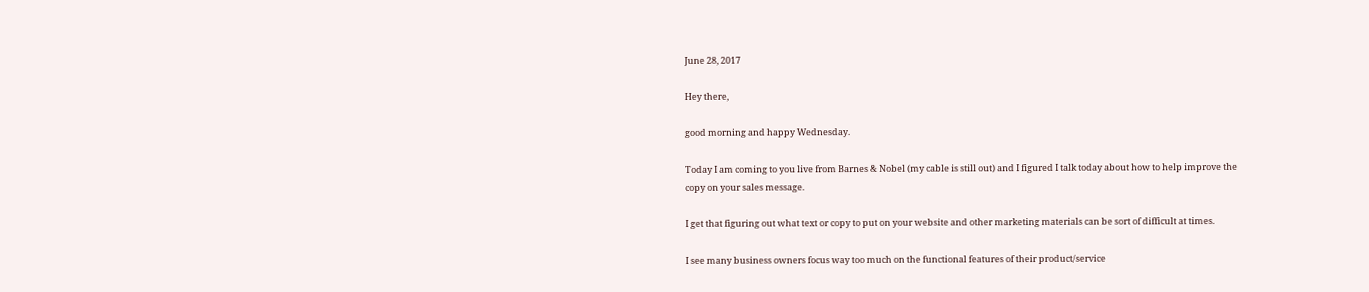June 28, 2017

Hey there,

good morning and happy Wednesday.

Today I am coming to you live from Barnes & Nobel (my cable is still out) and I figured I talk today about how to help improve the copy on your sales message.

I get that figuring out what text or copy to put on your website and other marketing materials can be sort of difficult at times.

I see many business owners focus way too much on the functional features of their product/service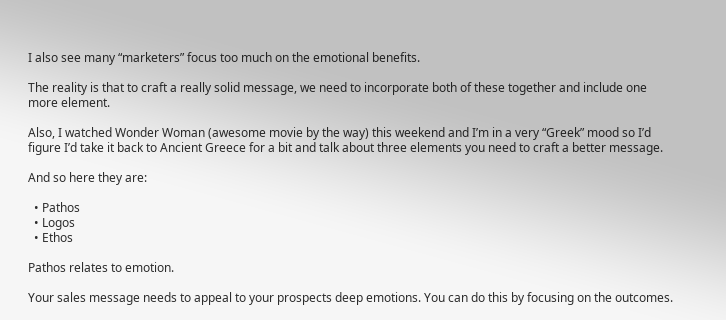I also see many “marketers” focus too much on the emotional benefits.

The reality is that to craft a really solid message, we need to incorporate both of these together and include one more element.

Also, I watched Wonder Woman (awesome movie by the way) this weekend and I’m in a very “Greek” mood so I’d figure I’d take it back to Ancient Greece for a bit and talk about three elements you need to craft a better message.

And so here they are:

  • Pathos
  • Logos
  • Ethos

Pathos relates to emotion.

Your sales message needs to appeal to your prospects deep emotions. You can do this by focusing on the outcomes.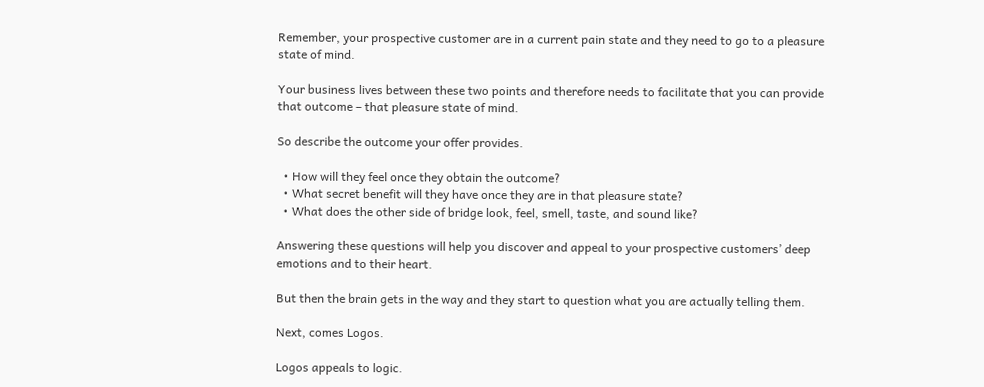Remember, your prospective customer are in a current pain state and they need to go to a pleasure state of mind.

Your business lives between these two points and therefore needs to facilitate that you can provide that outcome – that pleasure state of mind.

So describe the outcome your offer provides.

  • How will they feel once they obtain the outcome?
  • What secret benefit will they have once they are in that pleasure state?
  • What does the other side of bridge look, feel, smell, taste, and sound like?

Answering these questions will help you discover and appeal to your prospective customers’ deep emotions and to their heart.

But then the brain gets in the way and they start to question what you are actually telling them.

Next, comes Logos.

Logos appeals to logic.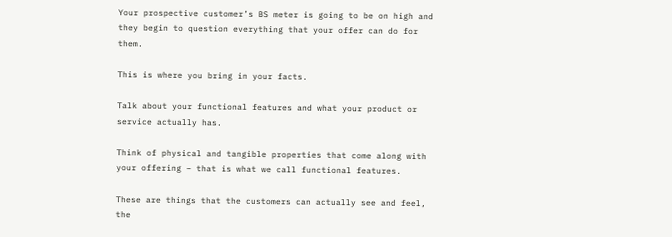Your prospective customer’s BS meter is going to be on high and they begin to question everything that your offer can do for them.

This is where you bring in your facts.

Talk about your functional features and what your product or service actually has.

Think of physical and tangible properties that come along with your offering – that is what we call functional features.

These are things that the customers can actually see and feel, the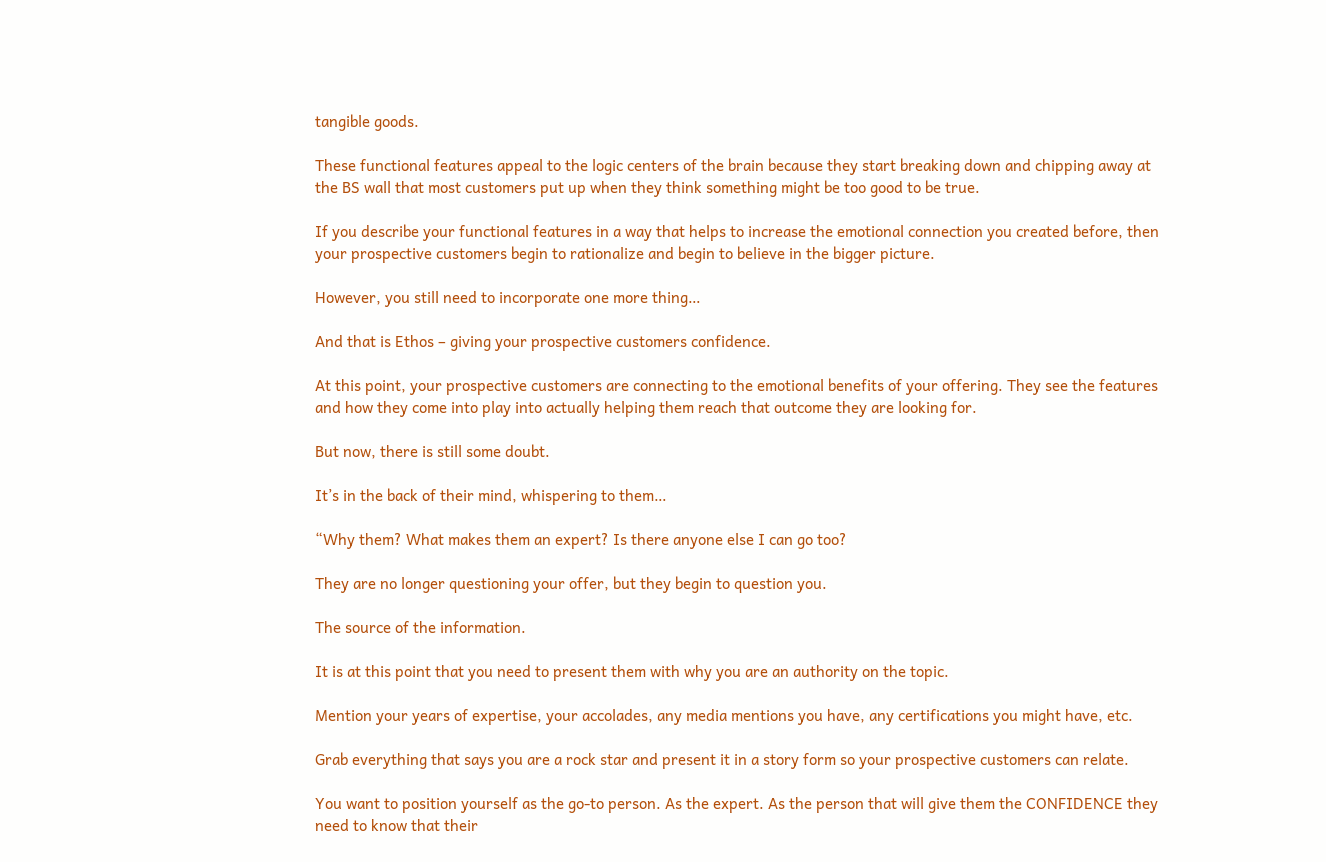tangible goods.

These functional features appeal to the logic centers of the brain because they start breaking down and chipping away at the BS wall that most customers put up when they think something might be too good to be true.

If you describe your functional features in a way that helps to increase the emotional connection you created before, then your prospective customers begin to rationalize and begin to believe in the bigger picture.

However, you still need to incorporate one more thing…

And that is Ethos – giving your prospective customers confidence.

At this point, your prospective customers are connecting to the emotional benefits of your offering. They see the features and how they come into play into actually helping them reach that outcome they are looking for.

But now, there is still some doubt.

It’s in the back of their mind, whispering to them…

“Why them? What makes them an expert? Is there anyone else I can go too?

They are no longer questioning your offer, but they begin to question you.

The source of the information.

It is at this point that you need to present them with why you are an authority on the topic.

Mention your years of expertise, your accolades, any media mentions you have, any certifications you might have, etc.

Grab everything that says you are a rock star and present it in a story form so your prospective customers can relate.

You want to position yourself as the go-to person. As the expert. As the person that will give them the CONFIDENCE they need to know that their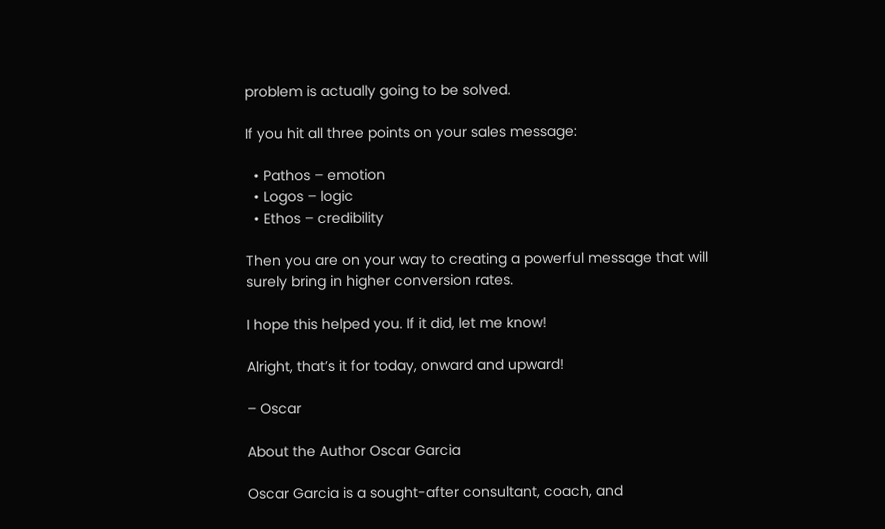problem is actually going to be solved.

If you hit all three points on your sales message:

  • Pathos – emotion
  • Logos – logic
  • Ethos – credibility

Then you are on your way to creating a powerful message that will surely bring in higher conversion rates.

I hope this helped you. If it did, let me know!

Alright, that’s it for today, onward and upward!

– Oscar

About the Author Oscar Garcia

Oscar Garcia is a sought-after consultant, coach, and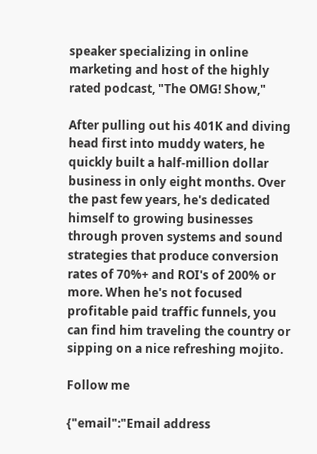speaker specializing in online marketing and host of the highly rated podcast, "The OMG! Show,"

After pulling out his 401K and diving head first into muddy waters, he quickly built a half-million dollar business in only eight months. Over the past few years, he's dedicated himself to growing businesses through proven systems and sound strategies that produce conversion rates of 70%+ and ROI's of 200% or more. When he's not focused profitable paid traffic funnels, you can find him traveling the country or sipping on a nice refreshing mojito.

Follow me

{"email":"Email address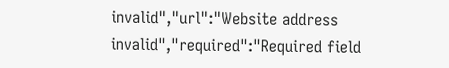invalid","url":"Website address invalid","required":"Required field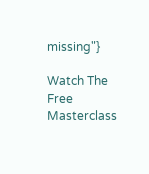missing"}

Watch The Free Masterclass